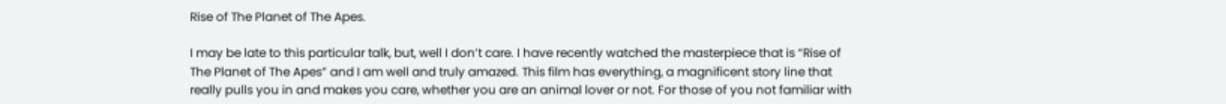Rise of The Planet of The Apes.

I may be late to this particular talk, but, well I don’t care. I have recently watched the masterpiece that is “Rise of The Planet of The Apes” and I am well and truly amazed. This film has everything, a magnificent story line that really pulls you in and makes you care, whether you are an animal lover or not. For those of you not familiar with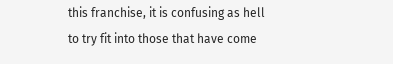this franchise, it is confusing as hell to try fit into those that have come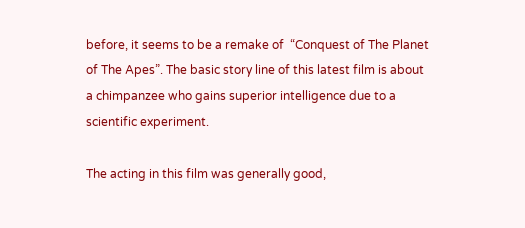before, it seems to be a remake of  “Conquest of The Planet of The Apes”. The basic story line of this latest film is about a chimpanzee who gains superior intelligence due to a scientific experiment.

The acting in this film was generally good,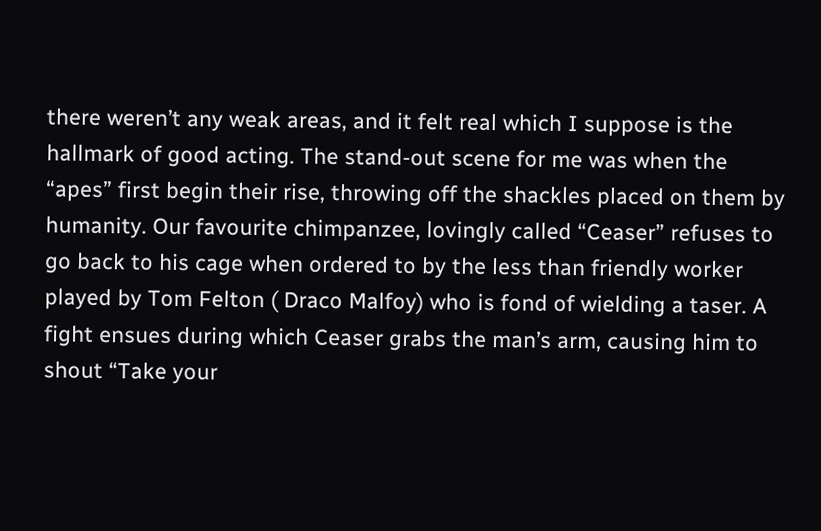there weren’t any weak areas, and it felt real which I suppose is the hallmark of good acting. The stand-out scene for me was when the “apes” first begin their rise, throwing off the shackles placed on them by humanity. Our favourite chimpanzee, lovingly called “Ceaser” refuses to go back to his cage when ordered to by the less than friendly worker played by Tom Felton ( Draco Malfoy) who is fond of wielding a taser. A fight ensues during which Ceaser grabs the man’s arm, causing him to shout “Take your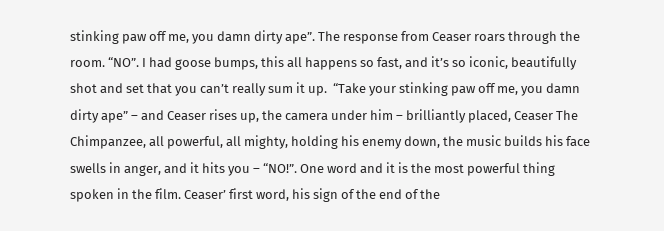stinking paw off me, you damn dirty ape”. The response from Ceaser roars through the room. “NO”. I had goose bumps, this all happens so fast, and it’s so iconic, beautifully shot and set that you can’t really sum it up.  “Take your stinking paw off me, you damn dirty ape” – and Ceaser rises up, the camera under him – brilliantly placed, Ceaser The Chimpanzee, all powerful, all mighty, holding his enemy down, the music builds his face swells in anger, and it hits you – “NO!”. One word and it is the most powerful thing spoken in the film. Ceaser’ first word, his sign of the end of the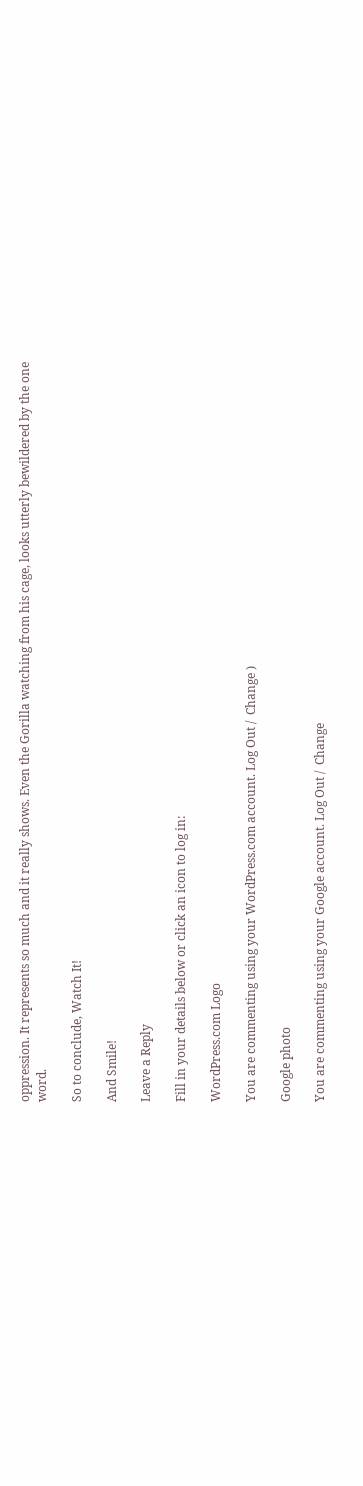oppression. It represents so much and it really shows. Even the Gorilla watching from his cage, looks utterly bewildered by the one word.

So to conclude, Watch It!

And Smile!

Leave a Reply

Fill in your details below or click an icon to log in:

WordPress.com Logo

You are commenting using your WordPress.com account. Log Out /  Change )

Google photo

You are commenting using your Google account. Log Out /  Change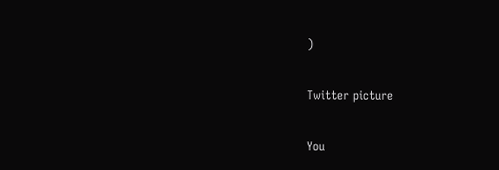)

Twitter picture

You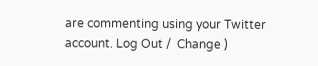are commenting using your Twitter account. Log Out /  Change )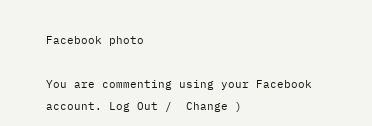Facebook photo

You are commenting using your Facebook account. Log Out /  Change )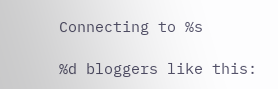Connecting to %s

%d bloggers like this: